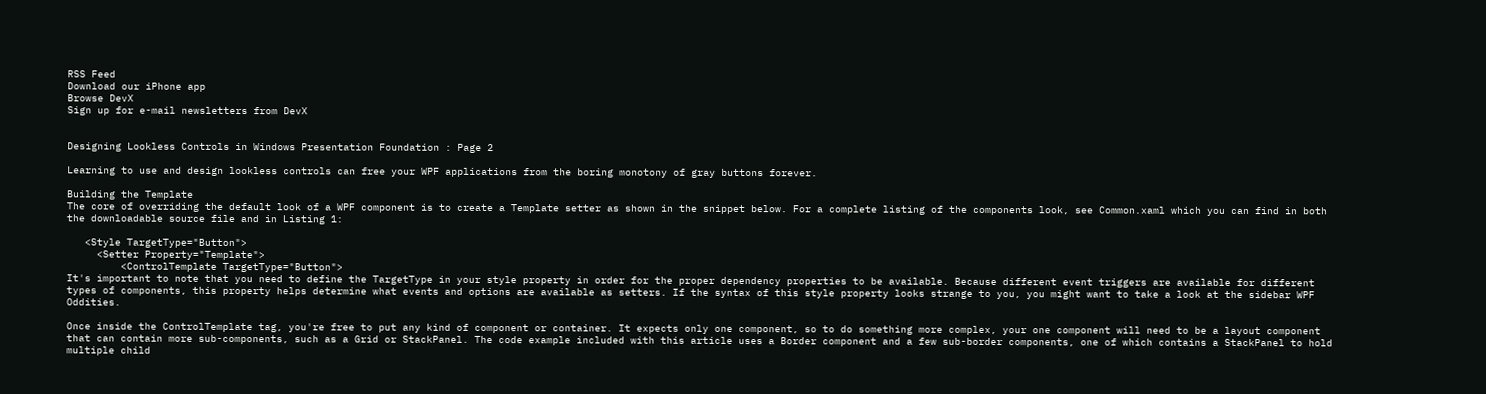RSS Feed
Download our iPhone app
Browse DevX
Sign up for e-mail newsletters from DevX


Designing Lookless Controls in Windows Presentation Foundation : Page 2

Learning to use and design lookless controls can free your WPF applications from the boring monotony of gray buttons forever.

Building the Template
The core of overriding the default look of a WPF component is to create a Template setter as shown in the snippet below. For a complete listing of the components look, see Common.xaml which you can find in both the downloadable source file and in Listing 1:

   <Style TargetType="Button">
     <Setter Property="Template">
         <ControlTemplate TargetType="Button">
It's important to note that you need to define the TargetType in your style property in order for the proper dependency properties to be available. Because different event triggers are available for different types of components, this property helps determine what events and options are available as setters. If the syntax of this style property looks strange to you, you might want to take a look at the sidebar WPF Oddities.

Once inside the ControlTemplate tag, you're free to put any kind of component or container. It expects only one component, so to do something more complex, your one component will need to be a layout component that can contain more sub-components, such as a Grid or StackPanel. The code example included with this article uses a Border component and a few sub-border components, one of which contains a StackPanel to hold multiple child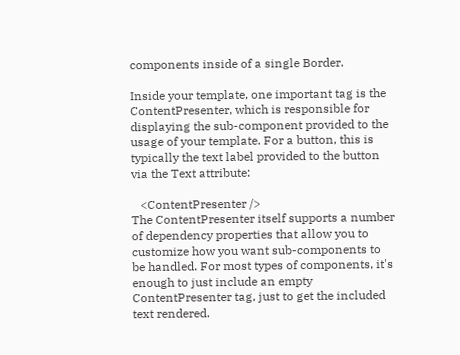components inside of a single Border.

Inside your template, one important tag is the ContentPresenter, which is responsible for displaying the sub-component provided to the usage of your template. For a button, this is typically the text label provided to the button via the Text attribute:

   <ContentPresenter />
The ContentPresenter itself supports a number of dependency properties that allow you to customize how you want sub-components to be handled. For most types of components, it's enough to just include an empty ContentPresenter tag, just to get the included text rendered.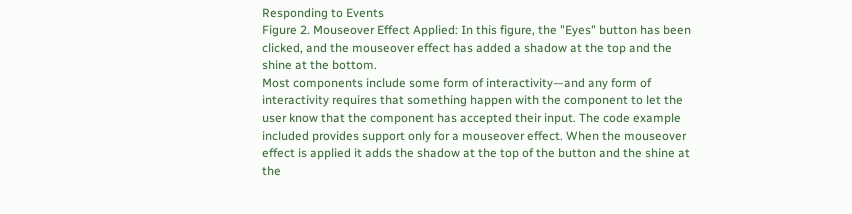Responding to Events
Figure 2. Mouseover Effect Applied: In this figure, the "Eyes" button has been clicked, and the mouseover effect has added a shadow at the top and the shine at the bottom.
Most components include some form of interactivity—and any form of interactivity requires that something happen with the component to let the user know that the component has accepted their input. The code example included provides support only for a mouseover effect. When the mouseover effect is applied it adds the shadow at the top of the button and the shine at the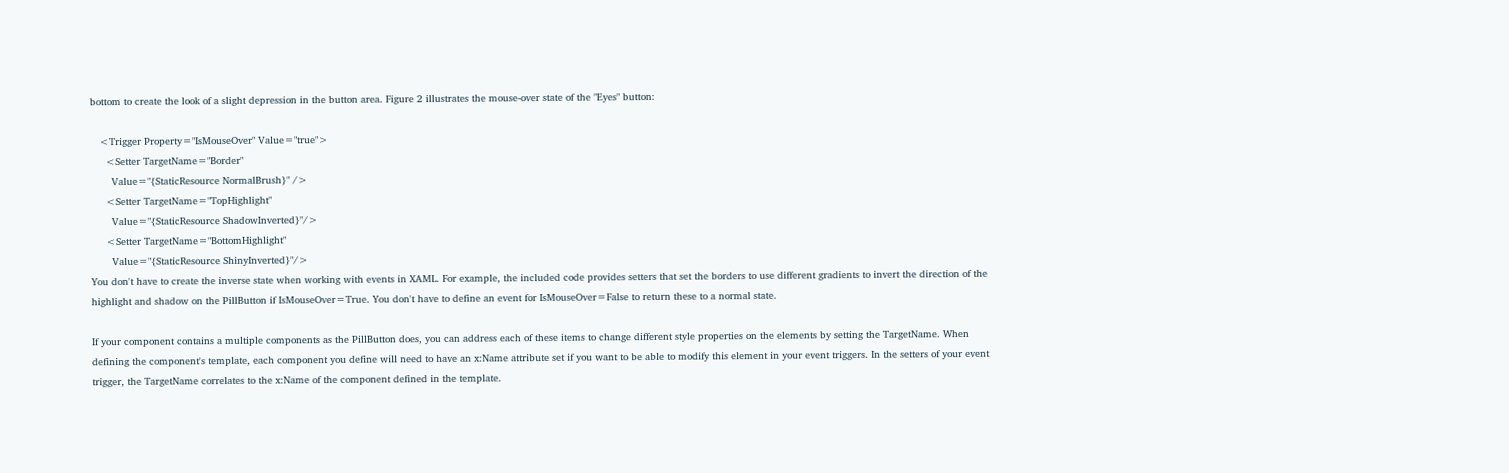bottom to create the look of a slight depression in the button area. Figure 2 illustrates the mouse-over state of the "Eyes" button:

   <Trigger Property="IsMouseOver" Value="true">
     <Setter TargetName="Border"
       Value="{StaticResource NormalBrush}" />
     <Setter TargetName="TopHighlight"
       Value="{StaticResource ShadowInverted}"/>
     <Setter TargetName="BottomHighlight"
       Value="{StaticResource ShinyInverted}"/>
You don't have to create the inverse state when working with events in XAML. For example, the included code provides setters that set the borders to use different gradients to invert the direction of the highlight and shadow on the PillButton if IsMouseOver=True. You don't have to define an event for IsMouseOver=False to return these to a normal state.

If your component contains a multiple components as the PillButton does, you can address each of these items to change different style properties on the elements by setting the TargetName. When defining the component's template, each component you define will need to have an x:Name attribute set if you want to be able to modify this element in your event triggers. In the setters of your event trigger, the TargetName correlates to the x:Name of the component defined in the template.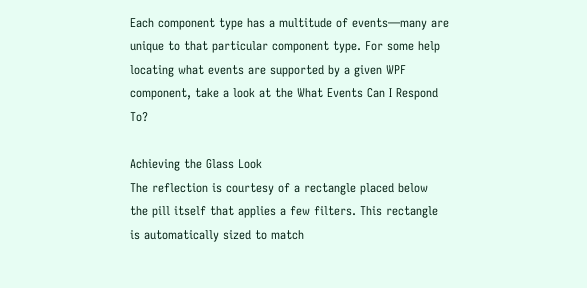Each component type has a multitude of events—many are unique to that particular component type. For some help locating what events are supported by a given WPF component, take a look at the What Events Can I Respond To?

Achieving the Glass Look
The reflection is courtesy of a rectangle placed below the pill itself that applies a few filters. This rectangle is automatically sized to match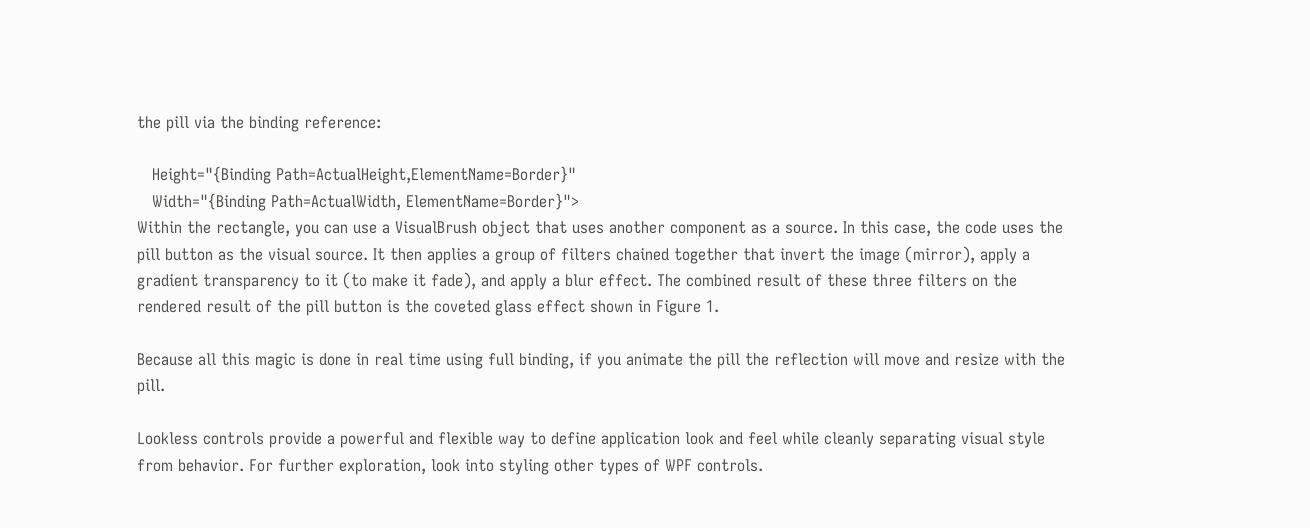the pill via the binding reference:

   Height="{Binding Path=ActualHeight,ElementName=Border}"
   Width="{Binding Path=ActualWidth, ElementName=Border}">
Within the rectangle, you can use a VisualBrush object that uses another component as a source. In this case, the code uses the pill button as the visual source. It then applies a group of filters chained together that invert the image (mirror), apply a gradient transparency to it (to make it fade), and apply a blur effect. The combined result of these three filters on the rendered result of the pill button is the coveted glass effect shown in Figure 1.

Because all this magic is done in real time using full binding, if you animate the pill the reflection will move and resize with the pill.

Lookless controls provide a powerful and flexible way to define application look and feel while cleanly separating visual style from behavior. For further exploration, look into styling other types of WPF controls.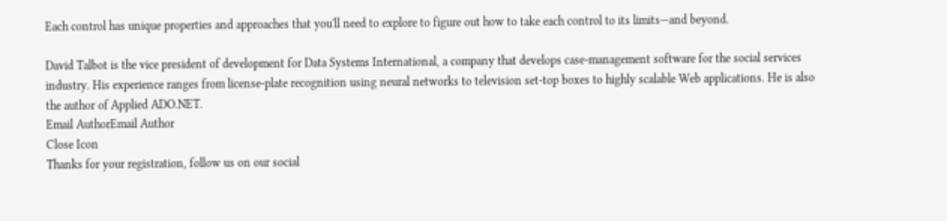Each control has unique properties and approaches that you'll need to explore to figure out how to take each control to its limits—and beyond.

David Talbot is the vice president of development for Data Systems International, a company that develops case-management software for the social services industry. His experience ranges from license-plate recognition using neural networks to television set-top boxes to highly scalable Web applications. He is also the author of Applied ADO.NET.
Email AuthorEmail Author
Close Icon
Thanks for your registration, follow us on our social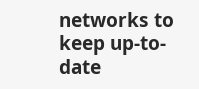networks to keep up-to-date